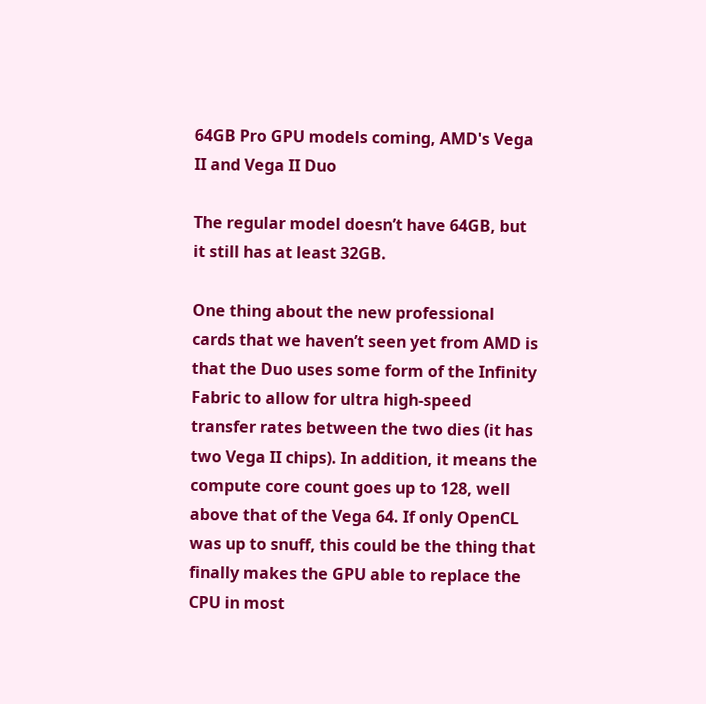64GB Pro GPU models coming, AMD's Vega II and Vega II Duo

The regular model doesn’t have 64GB, but it still has at least 32GB.

One thing about the new professional cards that we haven’t seen yet from AMD is that the Duo uses some form of the Infinity Fabric to allow for ultra high-speed transfer rates between the two dies (it has two Vega II chips). In addition, it means the compute core count goes up to 128, well above that of the Vega 64. If only OpenCL was up to snuff, this could be the thing that finally makes the GPU able to replace the CPU in most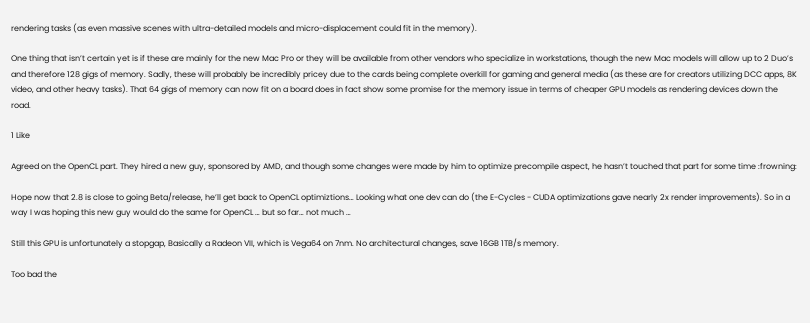rendering tasks (as even massive scenes with ultra-detailed models and micro-displacement could fit in the memory).

One thing that isn’t certain yet is if these are mainly for the new Mac Pro or they will be available from other vendors who specialize in workstations, though the new Mac models will allow up to 2 Duo’s and therefore 128 gigs of memory. Sadly, these will probably be incredibly pricey due to the cards being complete overkill for gaming and general media (as these are for creators utilizing DCC apps, 8K video, and other heavy tasks). That 64 gigs of memory can now fit on a board does in fact show some promise for the memory issue in terms of cheaper GPU models as rendering devices down the road.

1 Like

Agreed on the OpenCL part. They hired a new guy, sponsored by AMD, and though some changes were made by him to optimize precompile aspect, he hasn’t touched that part for some time :frowning:

Hope now that 2.8 is close to going Beta/release, he’ll get back to OpenCL optimiztions… Looking what one dev can do (the E-Cycles - CUDA optimizations gave nearly 2x render improvements). So in a way I was hoping this new guy would do the same for OpenCL … but so far… not much …

Still this GPU is unfortunately a stopgap, Basically a Radeon VII, which is Vega64 on 7nm. No architectural changes, save 16GB 1TB/s memory.

Too bad the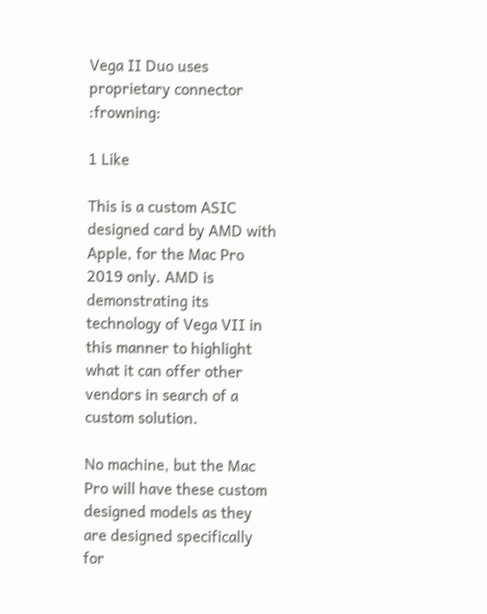Vega II Duo uses proprietary connector :frowning:

1 Like

This is a custom ASIC designed card by AMD with Apple, for the Mac Pro 2019 only. AMD is demonstrating its technology of Vega VII in this manner to highlight what it can offer other vendors in search of a custom solution.

No machine, but the Mac Pro will have these custom designed models as they are designed specifically for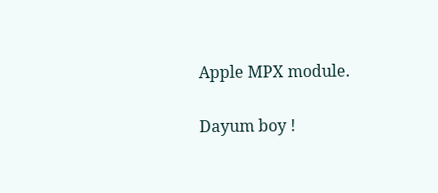Apple MPX module.

Dayum boy !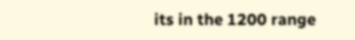its in the 1200 range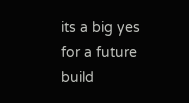its a big yes for a future build